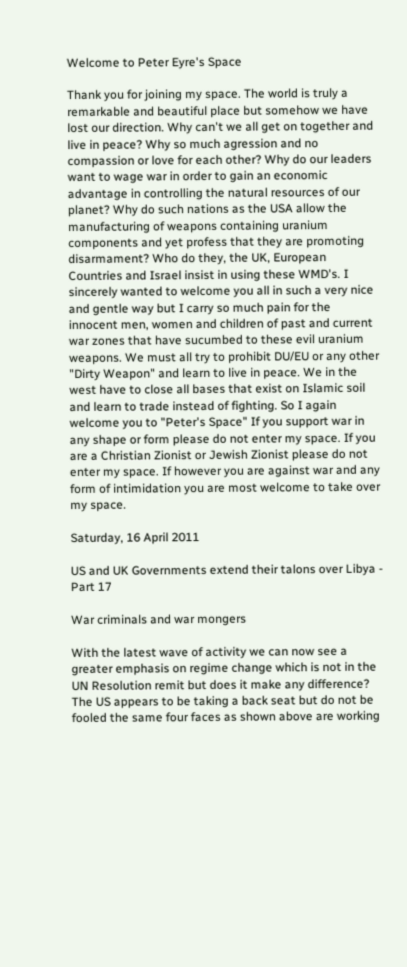Welcome to Peter Eyre's Space

Thank you for joining my space. The world is truly a remarkable and beautiful place but somehow we have lost our direction. Why can't we all get on together and live in peace? Why so much agression and no compassion or love for each other? Why do our leaders want to wage war in order to gain an economic advantage in controlling the natural resources of our planet? Why do such nations as the USA allow the manufacturing of weapons containing uranium components and yet profess that they are promoting disarmament? Who do they, the UK, European Countries and Israel insist in using these WMD's. I sincerely wanted to welcome you all in such a very nice and gentle way but I carry so much pain for the innocent men, women and children of past and current war zones that have sucumbed to these evil uranium weapons. We must all try to prohibit DU/EU or any other "Dirty Weapon" and learn to live in peace. We in the west have to close all bases that exist on Islamic soil and learn to trade instead of fighting. So I again welcome you to "Peter's Space" If you support war in any shape or form please do not enter my space. If you are a Christian Zionist or Jewish Zionist please do not enter my space. If however you are against war and any form of intimidation you are most welcome to take over my space.

Saturday, 16 April 2011

US and UK Governments extend their talons over Libya - Part 17

War criminals and war mongers

With the latest wave of activity we can now see a greater emphasis on regime change which is not in the UN Resolution remit but does it make any difference?
The US appears to be taking a back seat but do not be fooled the same four faces as shown above are working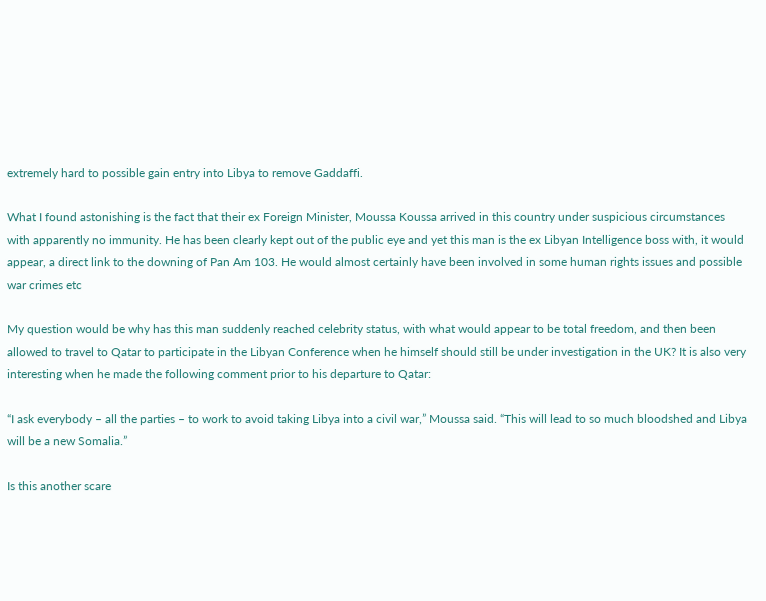extremely hard to possible gain entry into Libya to remove Gaddaffi.

What I found astonishing is the fact that their ex Foreign Minister, Moussa Koussa arrived in this country under suspicious circumstances with apparently no immunity. He has been clearly kept out of the public eye and yet this man is the ex Libyan Intelligence boss with, it would appear, a direct link to the downing of Pan Am 103. He would almost certainly have been involved in some human rights issues and possible war crimes etc

My question would be why has this man suddenly reached celebrity status, with what would appear to be total freedom, and then been allowed to travel to Qatar to participate in the Libyan Conference when he himself should still be under investigation in the UK? It is also very interesting when he made the following comment prior to his departure to Qatar:

“I ask everybody – all the parties – to work to avoid taking Libya into a civil war,” Moussa said. “This will lead to so much bloodshed and Libya will be a new Somalia.”

Is this another scare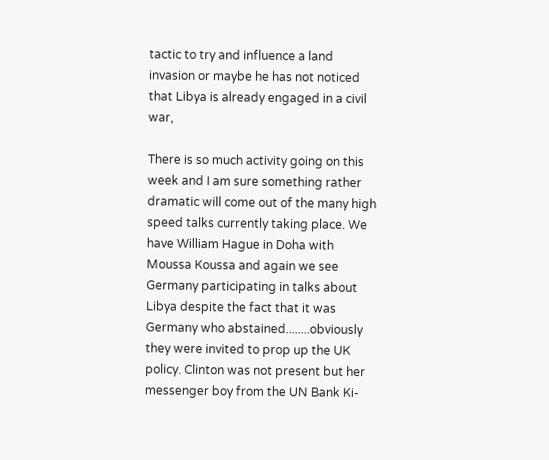tactic to try and influence a land invasion or maybe he has not noticed that Libya is already engaged in a civil war,

There is so much activity going on this week and I am sure something rather dramatic will come out of the many high speed talks currently taking place. We have William Hague in Doha with Moussa Koussa and again we see Germany participating in talks about Libya despite the fact that it was Germany who abstained........obviously they were invited to prop up the UK policy. Clinton was not present but her messenger boy from the UN Bank Ki-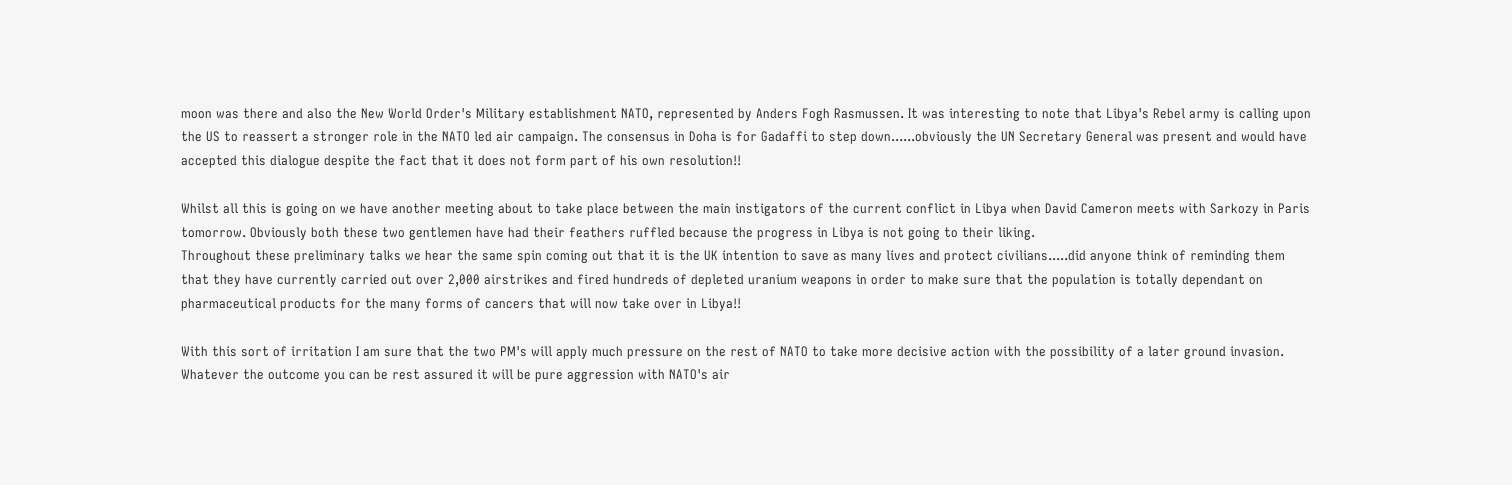moon was there and also the New World Order's Military establishment NATO, represented by Anders Fogh Rasmussen. It was interesting to note that Libya's Rebel army is calling upon the US to reassert a stronger role in the NATO led air campaign. The consensus in Doha is for Gadaffi to step down......obviously the UN Secretary General was present and would have accepted this dialogue despite the fact that it does not form part of his own resolution!!

Whilst all this is going on we have another meeting about to take place between the main instigators of the current conflict in Libya when David Cameron meets with Sarkozy in Paris tomorrow. Obviously both these two gentlemen have had their feathers ruffled because the progress in Libya is not going to their liking.
Throughout these preliminary talks we hear the same spin coming out that it is the UK intention to save as many lives and protect civilians.....did anyone think of reminding them that they have currently carried out over 2,000 airstrikes and fired hundreds of depleted uranium weapons in order to make sure that the population is totally dependant on pharmaceutical products for the many forms of cancers that will now take over in Libya!!

With this sort of irritation I am sure that the two PM's will apply much pressure on the rest of NATO to take more decisive action with the possibility of a later ground invasion. Whatever the outcome you can be rest assured it will be pure aggression with NATO's air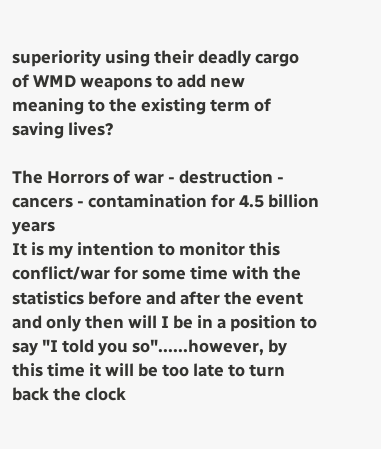superiority using their deadly cargo of WMD weapons to add new meaning to the existing term of saving lives?

The Horrors of war - destruction - cancers - contamination for 4.5 billion years
It is my intention to monitor this conflict/war for some time with the statistics before and after the event and only then will I be in a position to say "I told you so"......however, by this time it will be too late to turn back the clock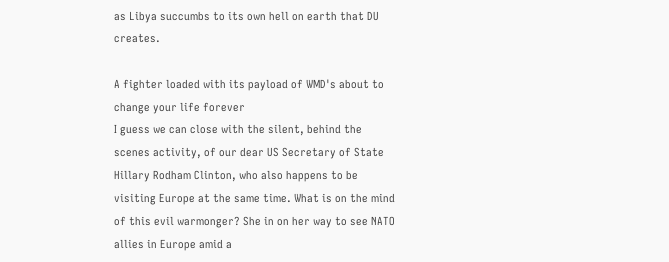as Libya succumbs to its own hell on earth that DU creates.

A fighter loaded with its payload of WMD's about to change your life forever
I guess we can close with the silent, behind the scenes activity, of our dear US Secretary of State Hillary Rodham Clinton, who also happens to be visiting Europe at the same time. What is on the mind of this evil warmonger? She in on her way to see NATO allies in Europe amid a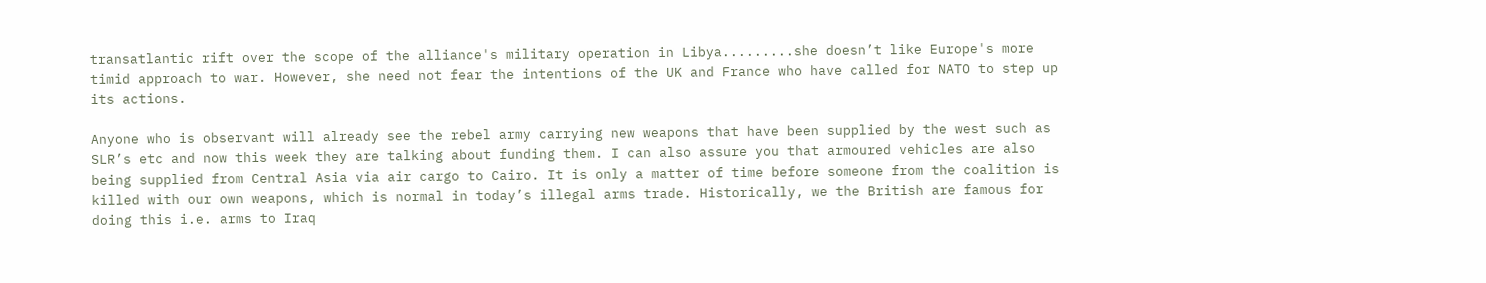transatlantic rift over the scope of the alliance's military operation in Libya.........she doesn’t like Europe's more timid approach to war. However, she need not fear the intentions of the UK and France who have called for NATO to step up its actions.

Anyone who is observant will already see the rebel army carrying new weapons that have been supplied by the west such as SLR’s etc and now this week they are talking about funding them. I can also assure you that armoured vehicles are also being supplied from Central Asia via air cargo to Cairo. It is only a matter of time before someone from the coalition is killed with our own weapons, which is normal in today’s illegal arms trade. Historically, we the British are famous for doing this i.e. arms to Iraq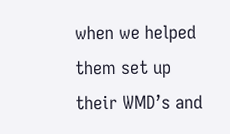when we helped them set up their WMD’s and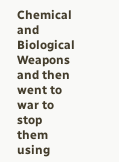Chemical and Biological Weapons and then went to war to stop them using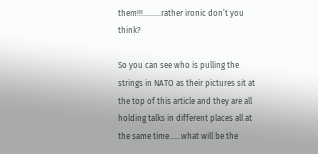them!!!.........rather ironic don’t you think?

So you can see who is pulling the strings in NATO as their pictures sit at the top of this article and they are all holding talks in different places all at the same time......what will be the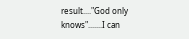result...."God only knows".......I can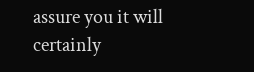assure you it will certainly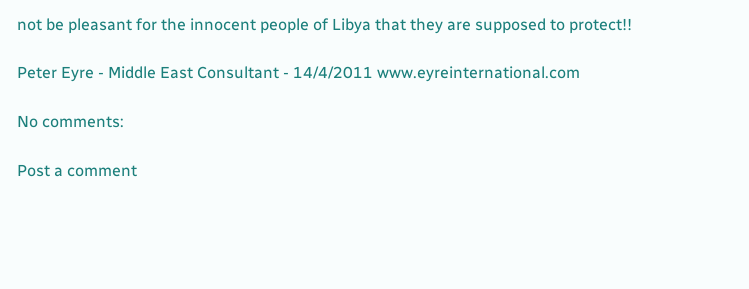not be pleasant for the innocent people of Libya that they are supposed to protect!!

Peter Eyre - Middle East Consultant - 14/4/2011 www.eyreinternational.com

No comments:

Post a comment